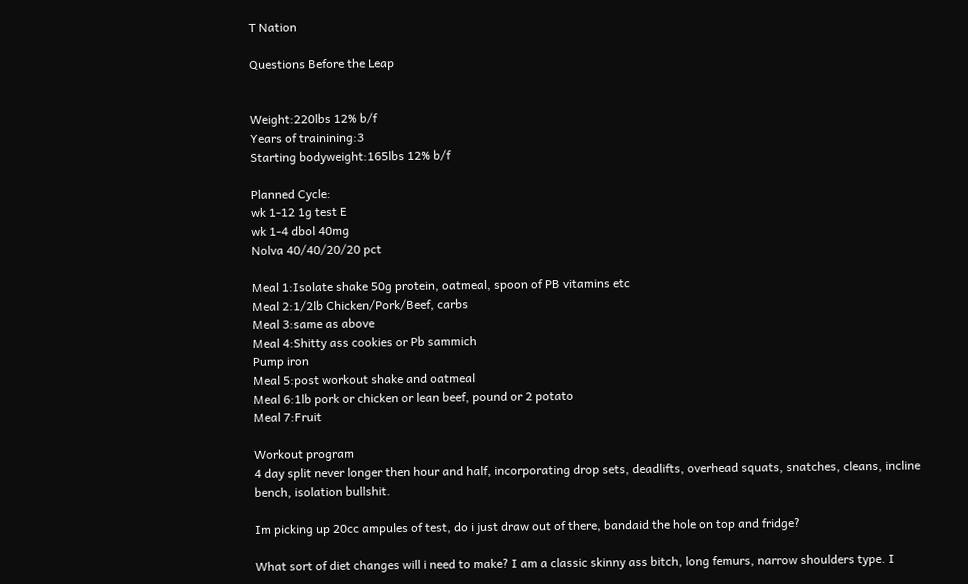T Nation

Questions Before the Leap


Weight:220lbs 12% b/f
Years of trainining:3
Starting bodyweight:165lbs 12% b/f

Planned Cycle:
wk 1-12 1g test E
wk 1-4 dbol 40mg
Nolva 40/40/20/20 pct

Meal 1:Isolate shake 50g protein, oatmeal, spoon of PB vitamins etc
Meal 2:1/2lb Chicken/Pork/Beef, carbs
Meal 3:same as above
Meal 4:Shitty ass cookies or Pb sammich
Pump iron
Meal 5:post workout shake and oatmeal
Meal 6:1lb pork or chicken or lean beef, pound or 2 potato
Meal 7:Fruit

Workout program
4 day split never longer then hour and half, incorporating drop sets, deadlifts, overhead squats, snatches, cleans, incline bench, isolation bullshit.

Im picking up 20cc ampules of test, do i just draw out of there, bandaid the hole on top and fridge?

What sort of diet changes will i need to make? I am a classic skinny ass bitch, long femurs, narrow shoulders type. I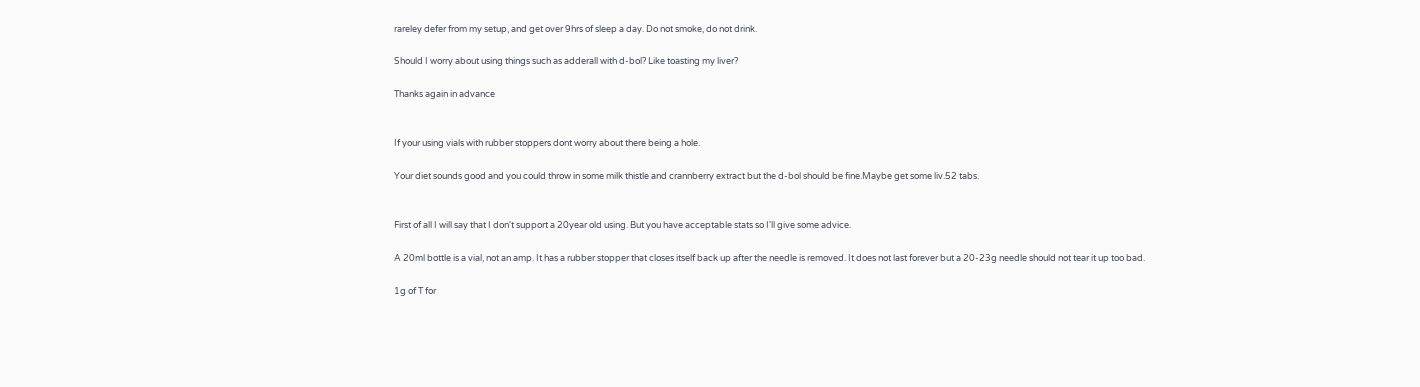rareley defer from my setup, and get over 9hrs of sleep a day. Do not smoke, do not drink.

Should I worry about using things such as adderall with d-bol? Like toasting my liver?

Thanks again in advance


If your using vials with rubber stoppers dont worry about there being a hole.

Your diet sounds good and you could throw in some milk thistle and crannberry extract but the d-bol should be fine.Maybe get some liv.52 tabs.


First of all I will say that I don't support a 20year old using. But you have acceptable stats so I'll give some advice.

A 20ml bottle is a vial, not an amp. It has a rubber stopper that closes itself back up after the needle is removed. It does not last forever but a 20-23g needle should not tear it up too bad.

1g of T for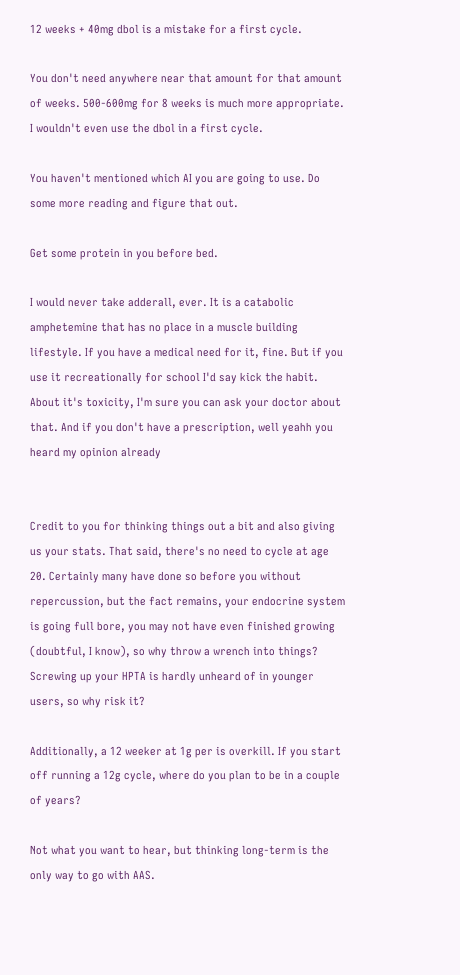12 weeks + 40mg dbol is a mistake for a first cycle.

You don't need anywhere near that amount for that amount of weeks. 500-600mg for 8 weeks is much more appropriate. I wouldn't even use the dbol in a first cycle.

You haven't mentioned which AI you are going to use. Do some more reading and figure that out.

Get some protein in you before bed.

I would never take adderall, ever. It is a catabolic amphetemine that has no place in a muscle building lifestyle. If you have a medical need for it, fine. But if you use it recreationally for school I'd say kick the habit. About it's toxicity, I'm sure you can ask your doctor about that. And if you don't have a prescription, well yeahh you heard my opinion already


Credit to you for thinking things out a bit and also giving us your stats. That said, there's no need to cycle at age 20. Certainly many have done so before you without repercussion, but the fact remains, your endocrine system is going full bore, you may not have even finished growing (doubtful, I know), so why throw a wrench into things? Screwing up your HPTA is hardly unheard of in younger users, so why risk it?

Additionally, a 12 weeker at 1g per is overkill. If you start off running a 12g cycle, where do you plan to be in a couple of years?

Not what you want to hear, but thinking long-term is the only way to go with AAS.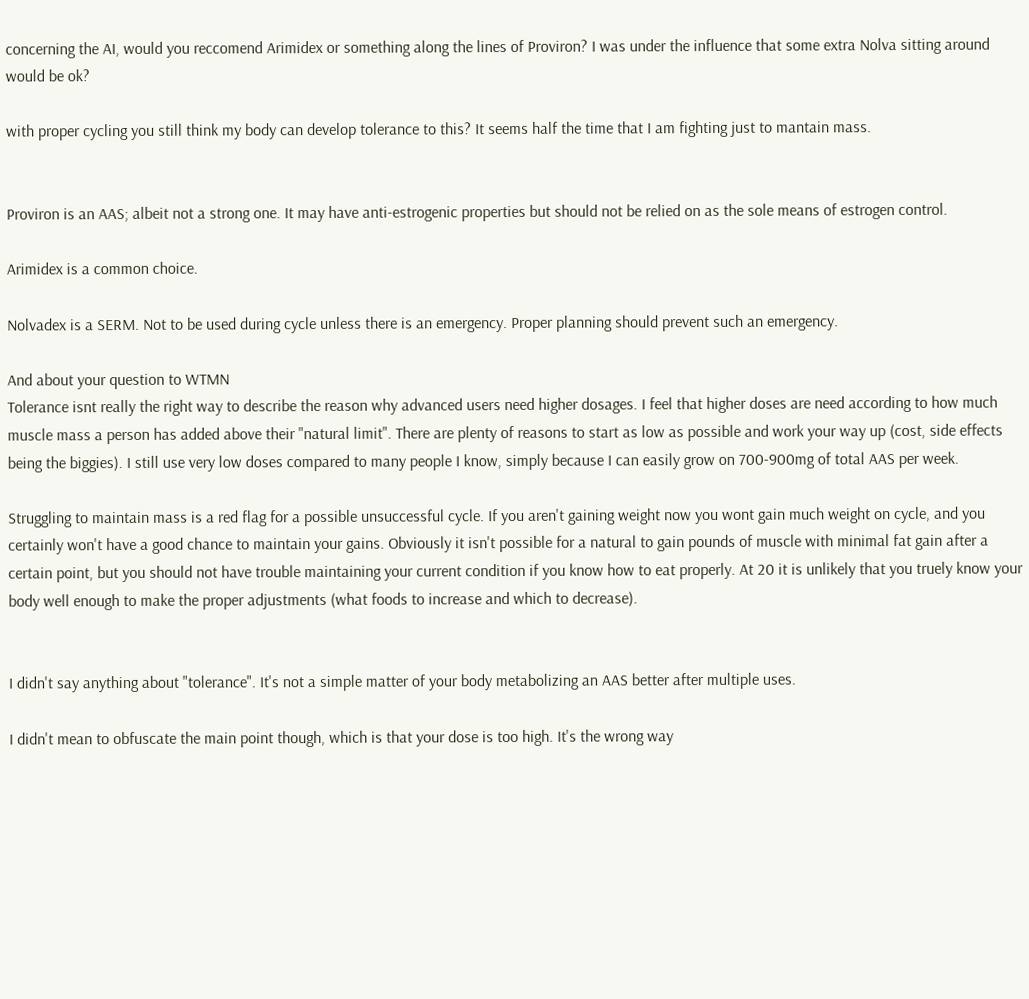concerning the AI, would you reccomend Arimidex or something along the lines of Proviron? I was under the influence that some extra Nolva sitting around would be ok?

with proper cycling you still think my body can develop tolerance to this? It seems half the time that I am fighting just to mantain mass.


Proviron is an AAS; albeit not a strong one. It may have anti-estrogenic properties but should not be relied on as the sole means of estrogen control.

Arimidex is a common choice.

Nolvadex is a SERM. Not to be used during cycle unless there is an emergency. Proper planning should prevent such an emergency.

And about your question to WTMN
Tolerance isnt really the right way to describe the reason why advanced users need higher dosages. I feel that higher doses are need according to how much muscle mass a person has added above their "natural limit". There are plenty of reasons to start as low as possible and work your way up (cost, side effects being the biggies). I still use very low doses compared to many people I know, simply because I can easily grow on 700-900mg of total AAS per week.

Struggling to maintain mass is a red flag for a possible unsuccessful cycle. If you aren't gaining weight now you wont gain much weight on cycle, and you certainly won't have a good chance to maintain your gains. Obviously it isn't possible for a natural to gain pounds of muscle with minimal fat gain after a certain point, but you should not have trouble maintaining your current condition if you know how to eat properly. At 20 it is unlikely that you truely know your body well enough to make the proper adjustments (what foods to increase and which to decrease).


I didn't say anything about "tolerance". It's not a simple matter of your body metabolizing an AAS better after multiple uses.

I didn't mean to obfuscate the main point though, which is that your dose is too high. It's the wrong way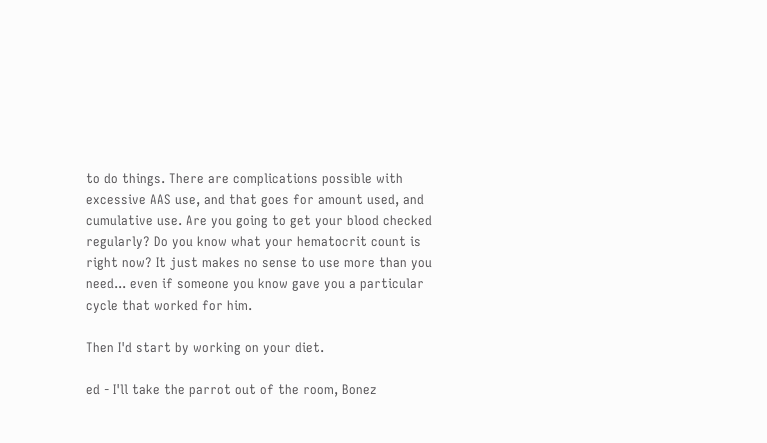to do things. There are complications possible with excessive AAS use, and that goes for amount used, and cumulative use. Are you going to get your blood checked regularly? Do you know what your hematocrit count is right now? It just makes no sense to use more than you need... even if someone you know gave you a particular cycle that worked for him.

Then I'd start by working on your diet.

ed - I'll take the parrot out of the room, Bonez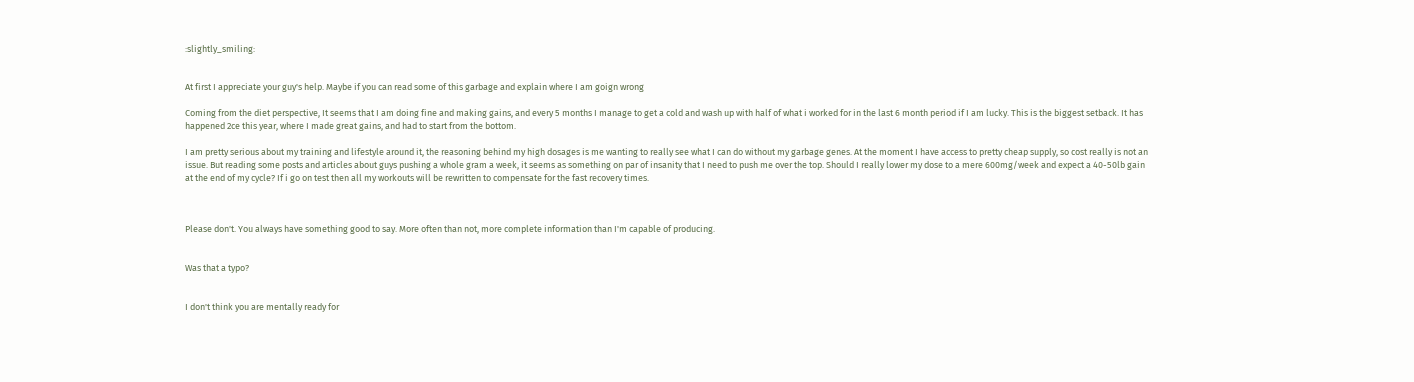:slightly_smiling:


At first I appreciate your guy's help. Maybe if you can read some of this garbage and explain where I am goign wrong

Coming from the diet perspective, It seems that I am doing fine and making gains, and every 5 months I manage to get a cold and wash up with half of what i worked for in the last 6 month period if I am lucky. This is the biggest setback. It has happened 2ce this year, where I made great gains, and had to start from the bottom.

I am pretty serious about my training and lifestyle around it, the reasoning behind my high dosages is me wanting to really see what I can do without my garbage genes. At the moment I have access to pretty cheap supply, so cost really is not an issue. But reading some posts and articles about guys pushing a whole gram a week, it seems as something on par of insanity that I need to push me over the top. Should I really lower my dose to a mere 600mg/week and expect a 40-50lb gain at the end of my cycle? If i go on test then all my workouts will be rewritten to compensate for the fast recovery times.



Please don't. You always have something good to say. More often than not, more complete information than I'm capable of producing.


Was that a typo?


I don't think you are mentally ready for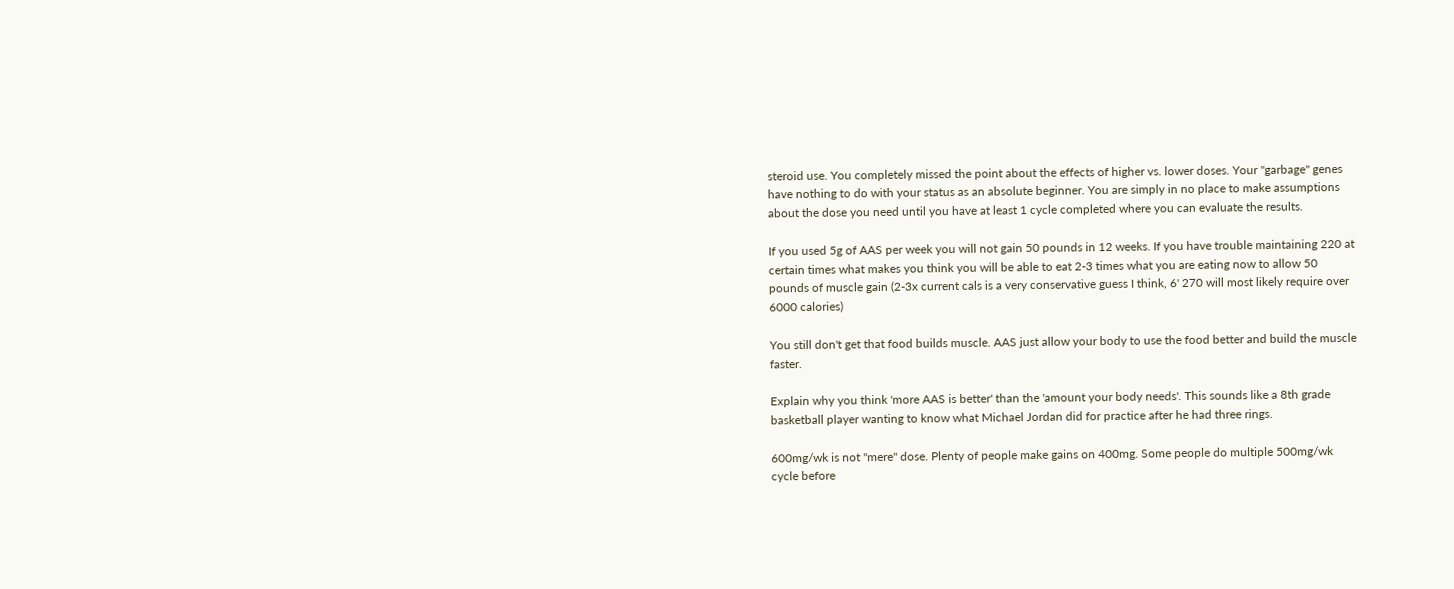steroid use. You completely missed the point about the effects of higher vs. lower doses. Your "garbage" genes have nothing to do with your status as an absolute beginner. You are simply in no place to make assumptions about the dose you need until you have at least 1 cycle completed where you can evaluate the results.

If you used 5g of AAS per week you will not gain 50 pounds in 12 weeks. If you have trouble maintaining 220 at certain times what makes you think you will be able to eat 2-3 times what you are eating now to allow 50 pounds of muscle gain (2-3x current cals is a very conservative guess I think, 6' 270 will most likely require over 6000 calories)

You still don't get that food builds muscle. AAS just allow your body to use the food better and build the muscle faster.

Explain why you think 'more AAS is better' than the 'amount your body needs'. This sounds like a 8th grade basketball player wanting to know what Michael Jordan did for practice after he had three rings.

600mg/wk is not "mere" dose. Plenty of people make gains on 400mg. Some people do multiple 500mg/wk cycle before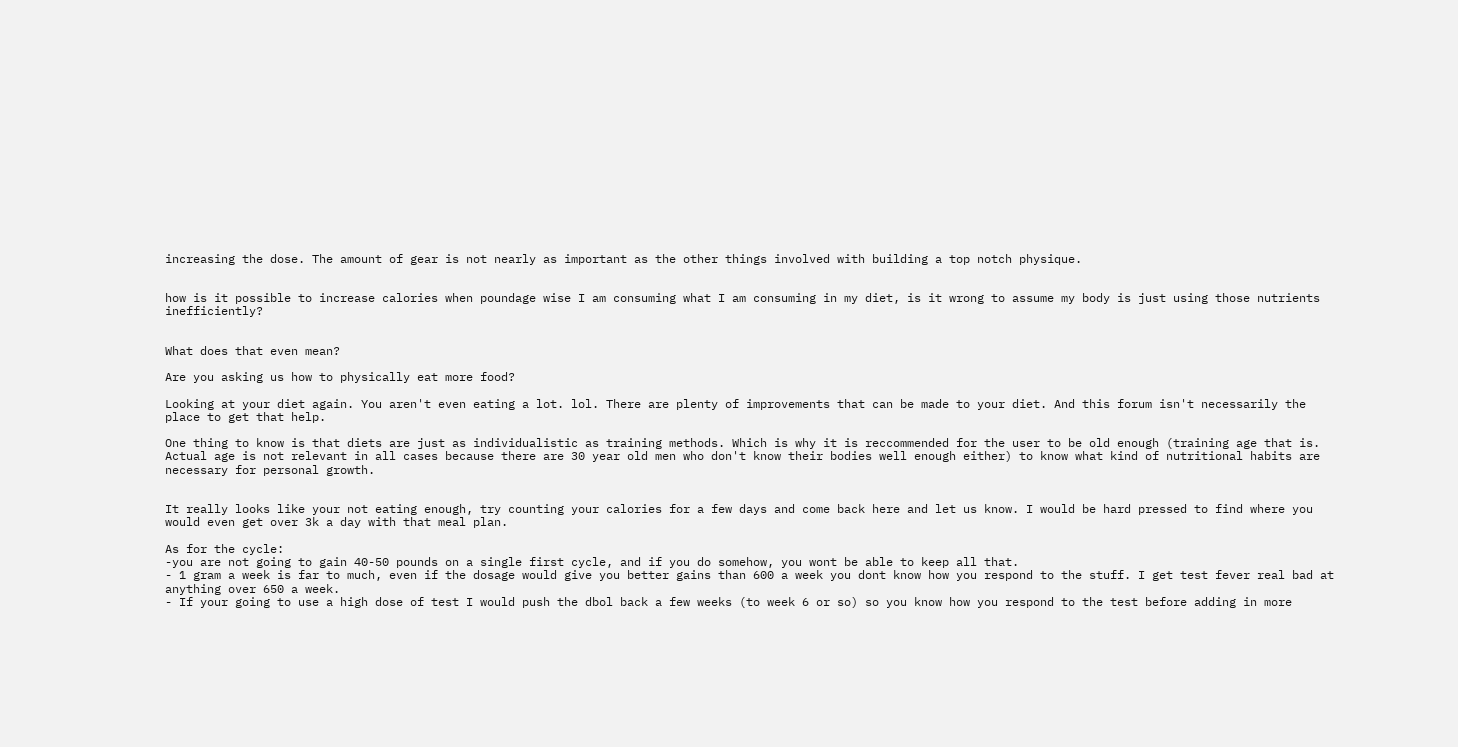increasing the dose. The amount of gear is not nearly as important as the other things involved with building a top notch physique.


how is it possible to increase calories when poundage wise I am consuming what I am consuming in my diet, is it wrong to assume my body is just using those nutrients inefficiently?


What does that even mean?

Are you asking us how to physically eat more food?

Looking at your diet again. You aren't even eating a lot. lol. There are plenty of improvements that can be made to your diet. And this forum isn't necessarily the place to get that help.

One thing to know is that diets are just as individualistic as training methods. Which is why it is reccommended for the user to be old enough (training age that is. Actual age is not relevant in all cases because there are 30 year old men who don't know their bodies well enough either) to know what kind of nutritional habits are necessary for personal growth.


It really looks like your not eating enough, try counting your calories for a few days and come back here and let us know. I would be hard pressed to find where you would even get over 3k a day with that meal plan.

As for the cycle:
-you are not going to gain 40-50 pounds on a single first cycle, and if you do somehow, you wont be able to keep all that.
- 1 gram a week is far to much, even if the dosage would give you better gains than 600 a week you dont know how you respond to the stuff. I get test fever real bad at anything over 650 a week.
- If your going to use a high dose of test I would push the dbol back a few weeks (to week 6 or so) so you know how you respond to the test before adding in more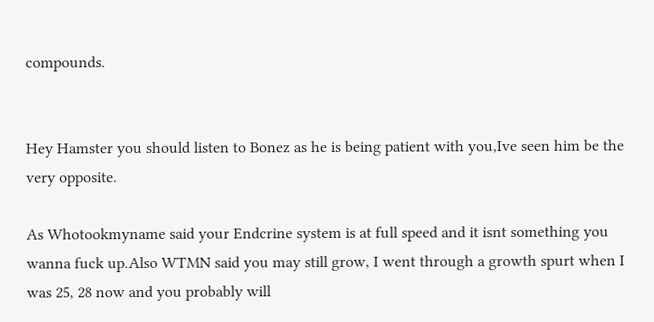compounds.


Hey Hamster you should listen to Bonez as he is being patient with you,Ive seen him be the very opposite.

As Whotookmyname said your Endcrine system is at full speed and it isnt something you wanna fuck up.Also WTMN said you may still grow, I went through a growth spurt when I was 25, 28 now and you probably will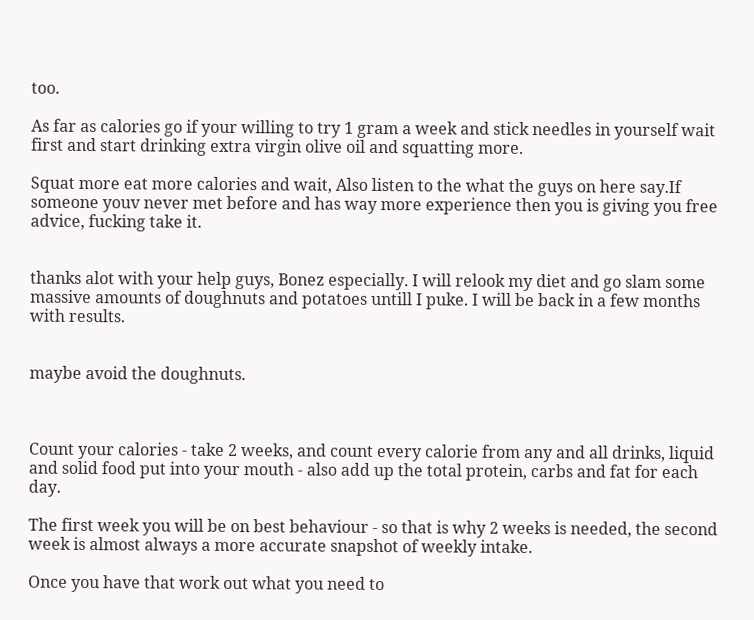too.

As far as calories go if your willing to try 1 gram a week and stick needles in yourself wait first and start drinking extra virgin olive oil and squatting more.

Squat more eat more calories and wait, Also listen to the what the guys on here say.If someone youv never met before and has way more experience then you is giving you free advice, fucking take it.


thanks alot with your help guys, Bonez especially. I will relook my diet and go slam some massive amounts of doughnuts and potatoes untill I puke. I will be back in a few months with results.


maybe avoid the doughnuts.



Count your calories - take 2 weeks, and count every calorie from any and all drinks, liquid and solid food put into your mouth - also add up the total protein, carbs and fat for each day.

The first week you will be on best behaviour - so that is why 2 weeks is needed, the second week is almost always a more accurate snapshot of weekly intake.

Once you have that work out what you need to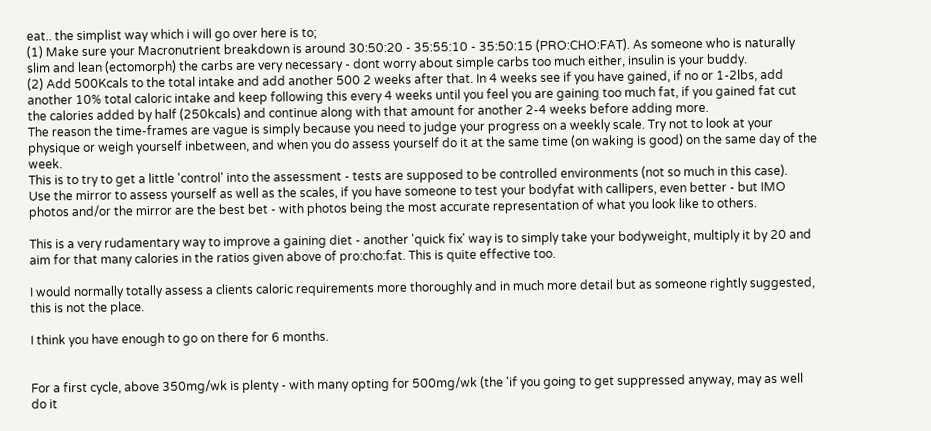eat.. the simplist way which i will go over here is to;
(1) Make sure your Macronutrient breakdown is around 30:50:20 - 35:55:10 - 35:50:15 (PRO:CHO:FAT). As someone who is naturally slim and lean (ectomorph) the carbs are very necessary - dont worry about simple carbs too much either, insulin is your buddy.
(2) Add 500Kcals to the total intake and add another 500 2 weeks after that. In 4 weeks see if you have gained, if no or 1-2lbs, add another 10% total caloric intake and keep following this every 4 weeks until you feel you are gaining too much fat, if you gained fat cut the calories added by half (250kcals) and continue along with that amount for another 2-4 weeks before adding more.
The reason the time-frames are vague is simply because you need to judge your progress on a weekly scale. Try not to look at your physique or weigh yourself inbetween, and when you do assess yourself do it at the same time (on waking is good) on the same day of the week.
This is to try to get a little 'control' into the assessment - tests are supposed to be controlled environments (not so much in this case).
Use the mirror to assess yourself as well as the scales, if you have someone to test your bodyfat with callipers, even better - but IMO photos and/or the mirror are the best bet - with photos being the most accurate representation of what you look like to others.

This is a very rudamentary way to improve a gaining diet - another 'quick fix' way is to simply take your bodyweight, multiply it by 20 and aim for that many calories in the ratios given above of pro:cho:fat. This is quite effective too.

I would normally totally assess a clients caloric requirements more thoroughly and in much more detail but as someone rightly suggested, this is not the place.

I think you have enough to go on there for 6 months.


For a first cycle, above 350mg/wk is plenty - with many opting for 500mg/wk (the 'if you going to get suppressed anyway, may as well do it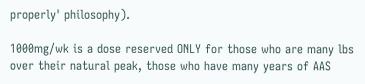properly' philosophy).

1000mg/wk is a dose reserved ONLY for those who are many lbs over their natural peak, those who have many years of AAS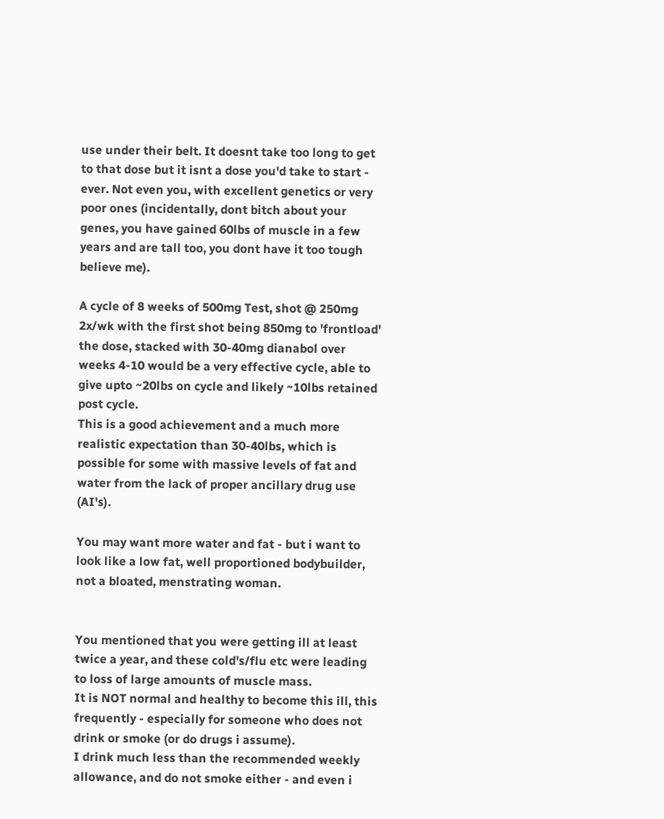use under their belt. It doesnt take too long to get to that dose but it isnt a dose you'd take to start - ever. Not even you, with excellent genetics or very poor ones (incidentally, dont bitch about your genes, you have gained 60lbs of muscle in a few years and are tall too, you dont have it too tough believe me).

A cycle of 8 weeks of 500mg Test, shot @ 250mg 2x/wk with the first shot being 850mg to 'frontload' the dose, stacked with 30-40mg dianabol over weeks 4-10 would be a very effective cycle, able to give upto ~20lbs on cycle and likely ~10lbs retained post cycle.
This is a good achievement and a much more realistic expectation than 30-40lbs, which is possible for some with massive levels of fat and water from the lack of proper ancillary drug use (AI's).

You may want more water and fat - but i want to look like a low fat, well proportioned bodybuilder, not a bloated, menstrating woman.


You mentioned that you were getting ill at least twice a year, and these cold's/flu etc were leading to loss of large amounts of muscle mass.
It is NOT normal and healthy to become this ill, this frequently - especially for someone who does not drink or smoke (or do drugs i assume).
I drink much less than the recommended weekly allowance, and do not smoke either - and even i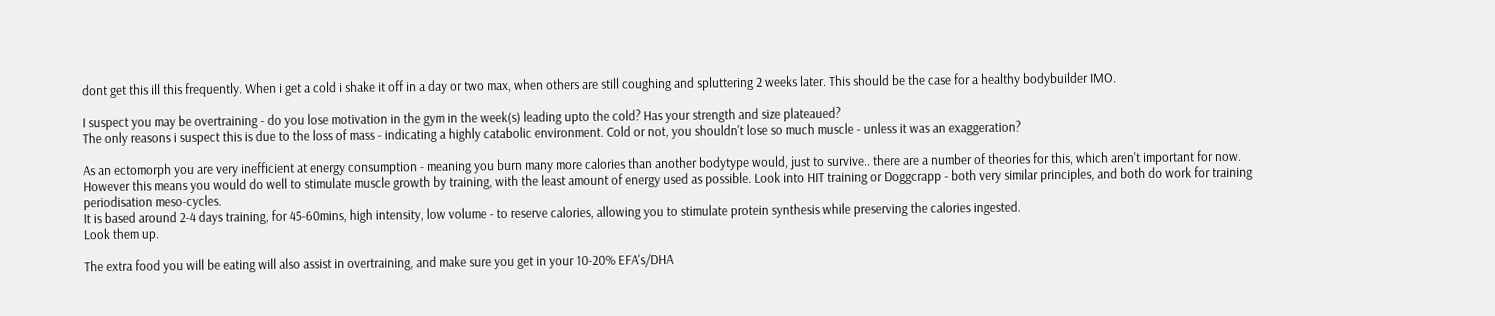dont get this ill this frequently. When i get a cold i shake it off in a day or two max, when others are still coughing and spluttering 2 weeks later. This should be the case for a healthy bodybuilder IMO.

I suspect you may be overtraining - do you lose motivation in the gym in the week(s) leading upto the cold? Has your strength and size plateaued?
The only reasons i suspect this is due to the loss of mass - indicating a highly catabolic environment. Cold or not, you shouldn't lose so much muscle - unless it was an exaggeration?

As an ectomorph you are very inefficient at energy consumption - meaning you burn many more calories than another bodytype would, just to survive.. there are a number of theories for this, which aren't important for now.
However this means you would do well to stimulate muscle growth by training, with the least amount of energy used as possible. Look into HIT training or Doggcrapp - both very similar principles, and both do work for training periodisation meso-cycles.
It is based around 2-4 days training, for 45-60mins, high intensity, low volume - to reserve calories, allowing you to stimulate protein synthesis while preserving the calories ingested.
Look them up.

The extra food you will be eating will also assist in overtraining, and make sure you get in your 10-20% EFA's/DHA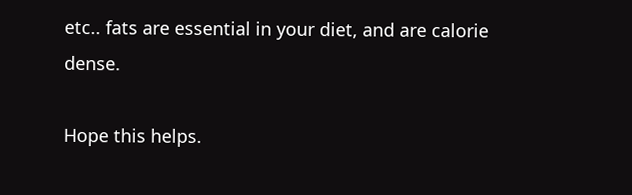etc.. fats are essential in your diet, and are calorie dense.

Hope this helps.